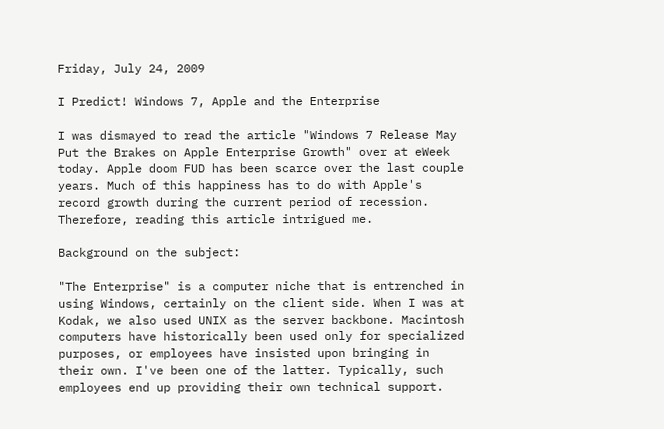Friday, July 24, 2009

I Predict! Windows 7, Apple and the Enterprise

I was dismayed to read the article "Windows 7 Release May Put the Brakes on Apple Enterprise Growth" over at eWeek today. Apple doom FUD has been scarce over the last couple years. Much of this happiness has to do with Apple's record growth during the current period of recession. Therefore, reading this article intrigued me.

Background on the subject:

"The Enterprise" is a computer niche that is entrenched in using Windows, certainly on the client side. When I was at Kodak, we also used UNIX as the server backbone. Macintosh computers have historically been used only for specialized purposes, or employees have insisted upon bringing in their own. I've been one of the latter. Typically, such employees end up providing their own technical support.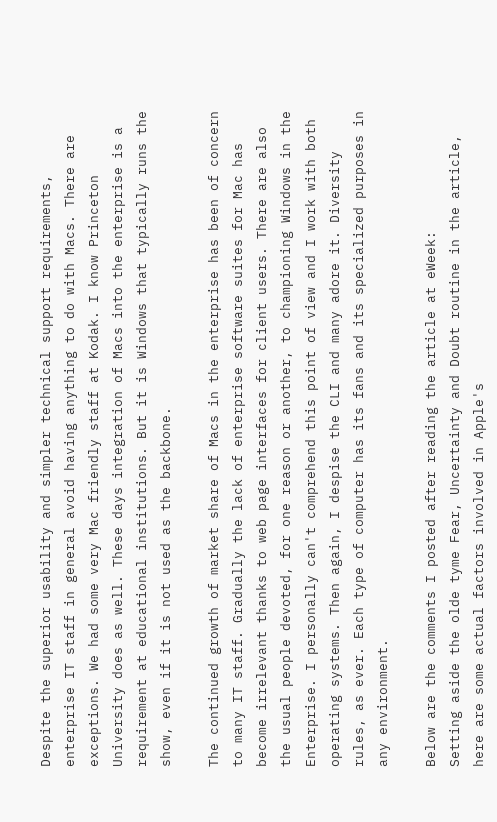Despite the superior usability and simpler technical support requirements, enterprise IT staff in general avoid having anything to do with Macs. There are exceptions. We had some very Mac friendly staff at Kodak. I know Princeton University does as well. These days integration of Macs into the enterprise is a requirement at educational institutions. But it is Windows that typically runs the show, even if it is not used as the backbone.

The continued growth of market share of Macs in the enterprise has been of concern to many IT staff. Gradually the lack of enterprise software suites for Mac has become irrelevant thanks to web page interfaces for client users. There are also the usual people devoted, for one reason or another, to championing Windows in the Enterprise. I personally can't comprehend this point of view and I work with both operating systems. Then again, I despise the CLI and many adore it. Diversity rules, as ever. Each type of computer has its fans and its specialized purposes in any environment.

Below are the comments I posted after reading the article at eWeek:
Setting aside the olde tyme Fear, Uncertainty and Doubt routine in the article, here are some actual factors involved in Apple's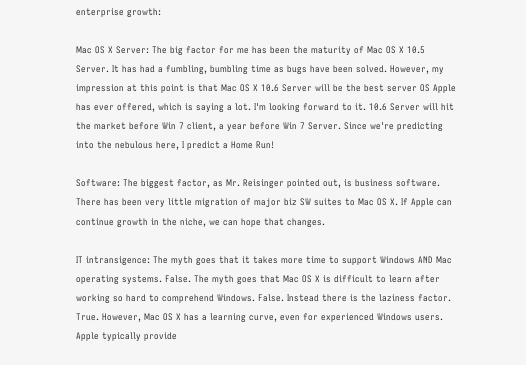enterprise growth:

Mac OS X Server: The big factor for me has been the maturity of Mac OS X 10.5 Server. It has had a fumbling, bumbling time as bugs have been solved. However, my impression at this point is that Mac OS X 10.6 Server will be the best server OS Apple has ever offered, which is saying a lot. I'm looking forward to it. 10.6 Server will hit the market before Win 7 client, a year before Win 7 Server. Since we're predicting into the nebulous here, I predict a Home Run!

Software: The biggest factor, as Mr. Reisinger pointed out, is business software. There has been very little migration of major biz SW suites to Mac OS X. If Apple can continue growth in the niche, we can hope that changes.

IT intransigence: The myth goes that it takes more time to support Windows AND Mac operating systems. False. The myth goes that Mac OS X is difficult to learn after working so hard to comprehend Windows. False. Instead there is the laziness factor. True. However, Mac OS X has a learning curve, even for experienced Windows users. Apple typically provide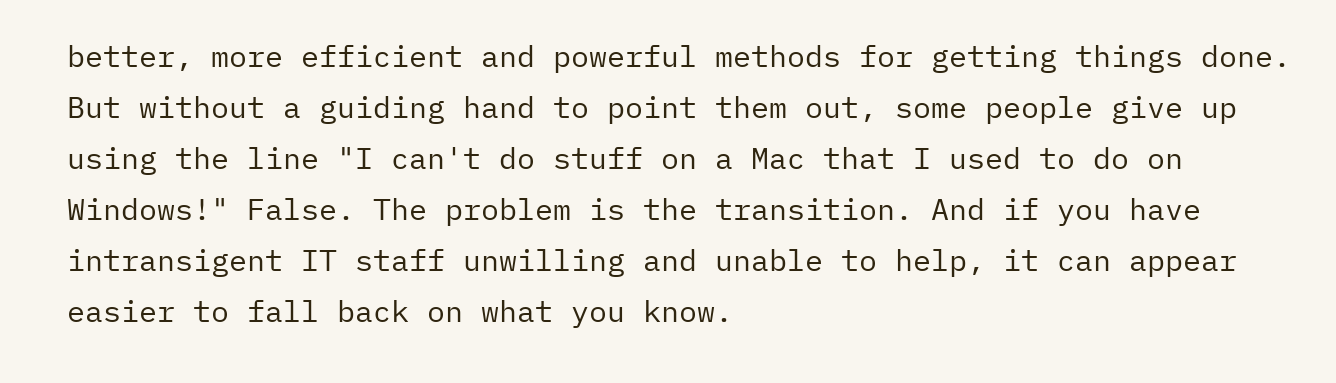better, more efficient and powerful methods for getting things done. But without a guiding hand to point them out, some people give up using the line "I can't do stuff on a Mac that I used to do on Windows!" False. The problem is the transition. And if you have intransigent IT staff unwilling and unable to help, it can appear easier to fall back on what you know.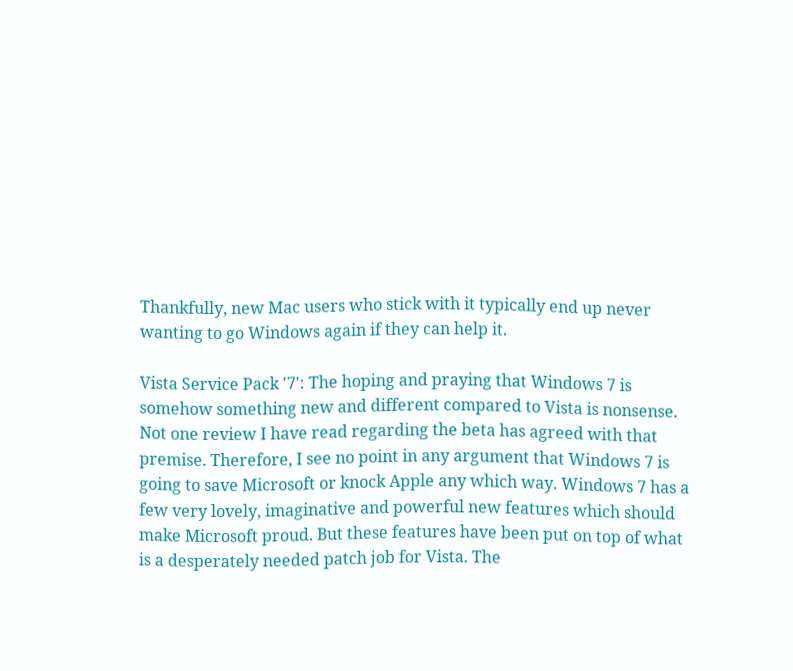Thankfully, new Mac users who stick with it typically end up never wanting to go Windows again if they can help it.

Vista Service Pack '7': The hoping and praying that Windows 7 is somehow something new and different compared to Vista is nonsense. Not one review I have read regarding the beta has agreed with that premise. Therefore, I see no point in any argument that Windows 7 is going to save Microsoft or knock Apple any which way. Windows 7 has a few very lovely, imaginative and powerful new features which should make Microsoft proud. But these features have been put on top of what is a desperately needed patch job for Vista. The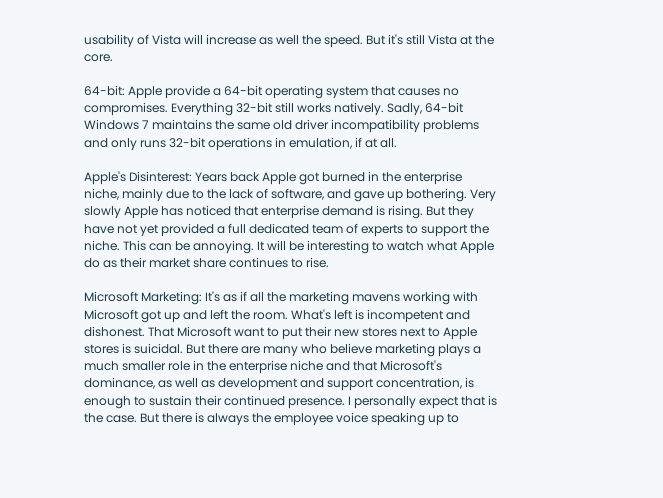usability of Vista will increase as well the speed. But it's still Vista at the core.

64-bit: Apple provide a 64-bit operating system that causes no compromises. Everything 32-bit still works natively. Sadly, 64-bit Windows 7 maintains the same old driver incompatibility problems and only runs 32-bit operations in emulation, if at all.

Apple's Disinterest: Years back Apple got burned in the enterprise niche, mainly due to the lack of software, and gave up bothering. Very slowly Apple has noticed that enterprise demand is rising. But they have not yet provided a full dedicated team of experts to support the niche. This can be annoying. It will be interesting to watch what Apple do as their market share continues to rise.

Microsoft Marketing: It's as if all the marketing mavens working with Microsoft got up and left the room. What's left is incompetent and dishonest. That Microsoft want to put their new stores next to Apple stores is suicidal. But there are many who believe marketing plays a much smaller role in the enterprise niche and that Microsoft's dominance, as well as development and support concentration, is enough to sustain their continued presence. I personally expect that is the case. But there is always the employee voice speaking up to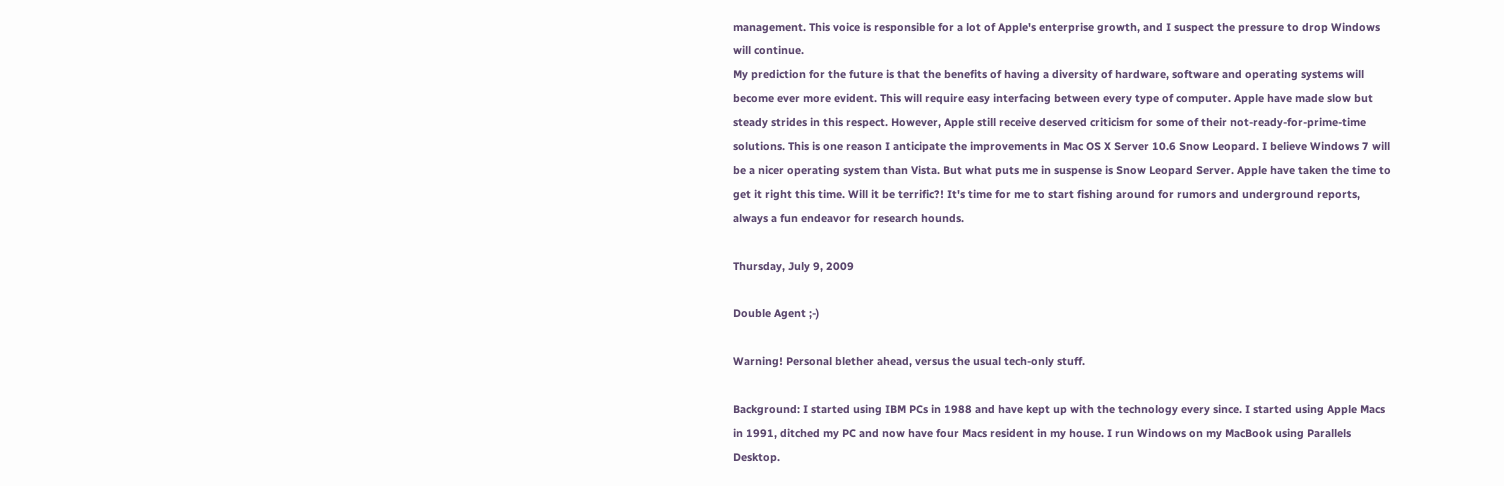management. This voice is responsible for a lot of Apple's enterprise growth, and I suspect the pressure to drop Windows will continue.
My prediction for the future is that the benefits of having a diversity of hardware, software and operating systems will become ever more evident. This will require easy interfacing between every type of computer. Apple have made slow but steady strides in this respect. However, Apple still receive deserved criticism for some of their not-ready-for-prime-time solutions. This is one reason I anticipate the improvements in Mac OS X Server 10.6 Snow Leopard. I believe Windows 7 will be a nicer operating system than Vista. But what puts me in suspense is Snow Leopard Server. Apple have taken the time to get it right this time. Will it be terrific?! It's time for me to start fishing around for rumors and underground reports, always a fun endeavor for research hounds.

Thursday, July 9, 2009

Double Agent ;-)

Warning! Personal blether ahead, versus the usual tech-only stuff.

Background: I started using IBM PCs in 1988 and have kept up with the technology every since. I started using Apple Macs in 1991, ditched my PC and now have four Macs resident in my house. I run Windows on my MacBook using Parallels Desktop.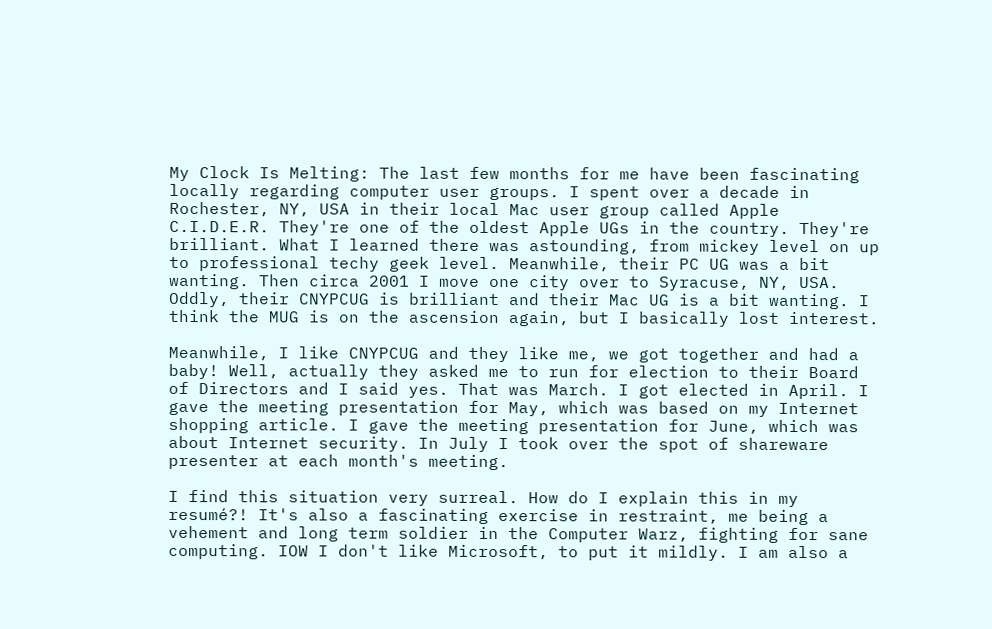My Clock Is Melting: The last few months for me have been fascinating locally regarding computer user groups. I spent over a decade in Rochester, NY, USA in their local Mac user group called Apple C.I.D.E.R. They're one of the oldest Apple UGs in the country. They're brilliant. What I learned there was astounding, from mickey level on up to professional techy geek level. Meanwhile, their PC UG was a bit wanting. Then circa 2001 I move one city over to Syracuse, NY, USA. Oddly, their CNYPCUG is brilliant and their Mac UG is a bit wanting. I think the MUG is on the ascension again, but I basically lost interest.

Meanwhile, I like CNYPCUG and they like me, we got together and had a baby! Well, actually they asked me to run for election to their Board of Directors and I said yes. That was March. I got elected in April. I gave the meeting presentation for May, which was based on my Internet shopping article. I gave the meeting presentation for June, which was about Internet security. In July I took over the spot of shareware presenter at each month's meeting.

I find this situation very surreal. How do I explain this in my resumé?! It's also a fascinating exercise in restraint, me being a vehement and long term soldier in the Computer Warz, fighting for sane computing. IOW I don't like Microsoft, to put it mildly. I am also a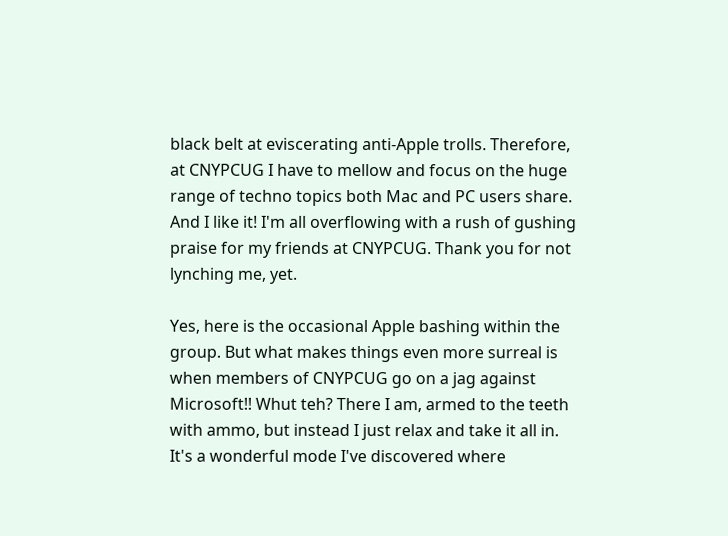black belt at eviscerating anti-Apple trolls. Therefore, at CNYPCUG I have to mellow and focus on the huge range of techno topics both Mac and PC users share. And I like it! I'm all overflowing with a rush of gushing praise for my friends at CNYPCUG. Thank you for not lynching me, yet.

Yes, here is the occasional Apple bashing within the group. But what makes things even more surreal is when members of CNYPCUG go on a jag against Microsoft!! Whut teh? There I am, armed to the teeth with ammo, but instead I just relax and take it all in. It's a wonderful mode I've discovered where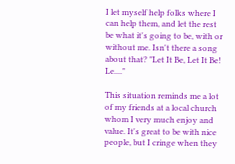I let myself help folks where I can help them, and let the rest be what it's going to be, with or without me. Isn't there a song about that? "Let It Be, Let It Be! Le...."

This situation reminds me a lot of my friends at a local church whom I very much enjoy and value. It's great to be with nice people, but I cringe when they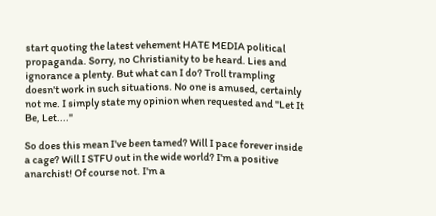start quoting the latest vehement HATE MEDIA political propaganda. Sorry, no Christianity to be heard. Lies and ignorance a plenty. But what can I do? Troll trampling doesn't work in such situations. No one is amused, certainly not me. I simply state my opinion when requested and "Let It Be, Let...."

So does this mean I've been tamed? Will I pace forever inside a cage? Will I STFU out in the wide world? I'm a positive anarchist! Of course not. I'm a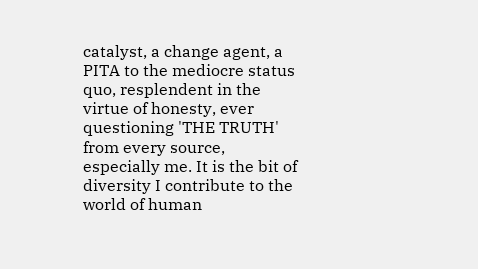catalyst, a change agent, a PITA to the mediocre status quo, resplendent in the virtue of honesty, ever questioning 'THE TRUTH' from every source, especially me. It is the bit of diversity I contribute to the world of human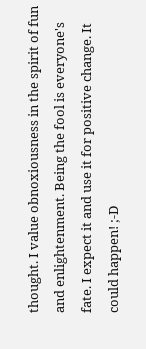thought. I value obnoxiousness in the spirit of fun and enlightenment. Being the fool is everyone's fate. I expect it and use it for positive change. It could happen! ;-D